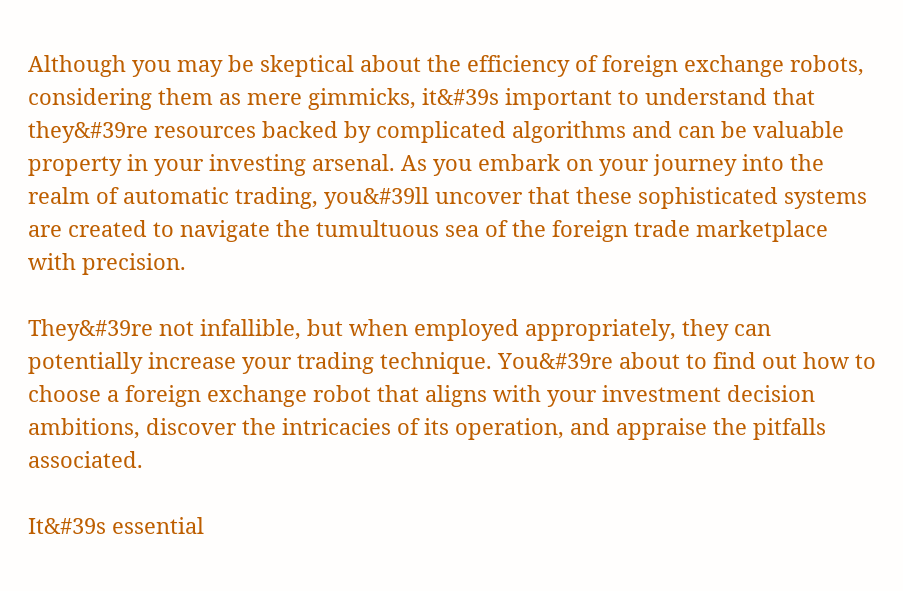Although you may be skeptical about the efficiency of foreign exchange robots, considering them as mere gimmicks, it&#39s important to understand that they&#39re resources backed by complicated algorithms and can be valuable property in your investing arsenal. As you embark on your journey into the realm of automatic trading, you&#39ll uncover that these sophisticated systems are created to navigate the tumultuous sea of the foreign trade marketplace with precision.

They&#39re not infallible, but when employed appropriately, they can potentially increase your trading technique. You&#39re about to find out how to choose a foreign exchange robot that aligns with your investment decision ambitions, discover the intricacies of its operation, and appraise the pitfalls associated.

It&#39s essential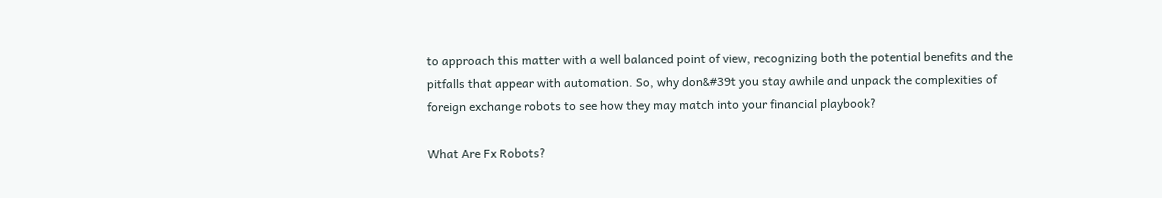to approach this matter with a well balanced point of view, recognizing both the potential benefits and the pitfalls that appear with automation. So, why don&#39t you stay awhile and unpack the complexities of foreign exchange robots to see how they may match into your financial playbook?

What Are Fx Robots?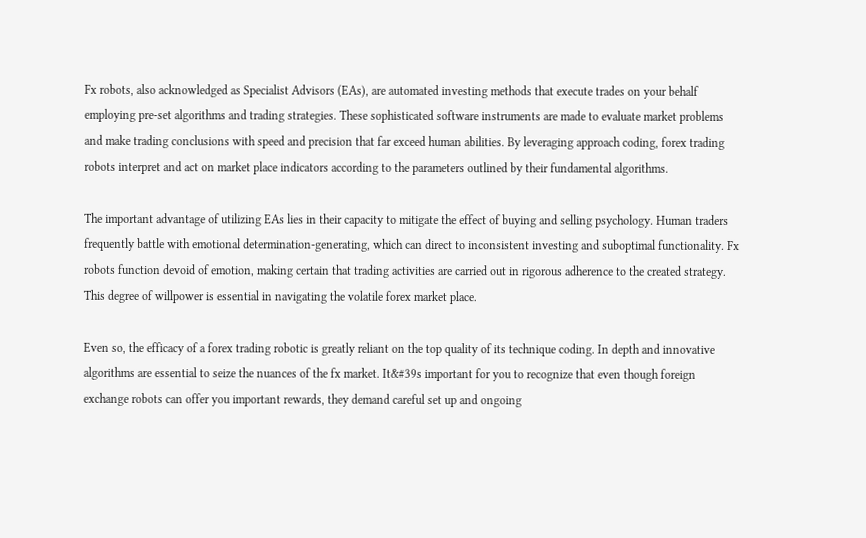Fx robots, also acknowledged as Specialist Advisors (EAs), are automated investing methods that execute trades on your behalf employing pre-set algorithms and trading strategies. These sophisticated software instruments are made to evaluate market problems and make trading conclusions with speed and precision that far exceed human abilities. By leveraging approach coding, forex trading robots interpret and act on market place indicators according to the parameters outlined by their fundamental algorithms.

The important advantage of utilizing EAs lies in their capacity to mitigate the effect of buying and selling psychology. Human traders frequently battle with emotional determination-generating, which can direct to inconsistent investing and suboptimal functionality. Fx robots function devoid of emotion, making certain that trading activities are carried out in rigorous adherence to the created strategy. This degree of willpower is essential in navigating the volatile forex market place.

Even so, the efficacy of a forex trading robotic is greatly reliant on the top quality of its technique coding. In depth and innovative algorithms are essential to seize the nuances of the fx market. It&#39s important for you to recognize that even though foreign exchange robots can offer you important rewards, they demand careful set up and ongoing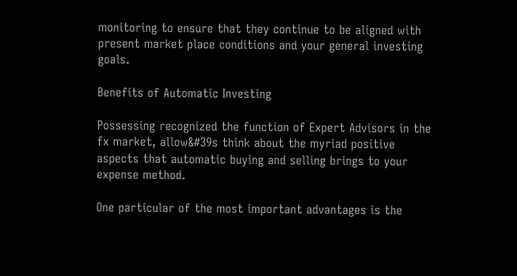monitoring to ensure that they continue to be aligned with present market place conditions and your general investing goals.

Benefits of Automatic Investing

Possessing recognized the function of Expert Advisors in the fx market, allow&#39s think about the myriad positive aspects that automatic buying and selling brings to your expense method.

One particular of the most important advantages is the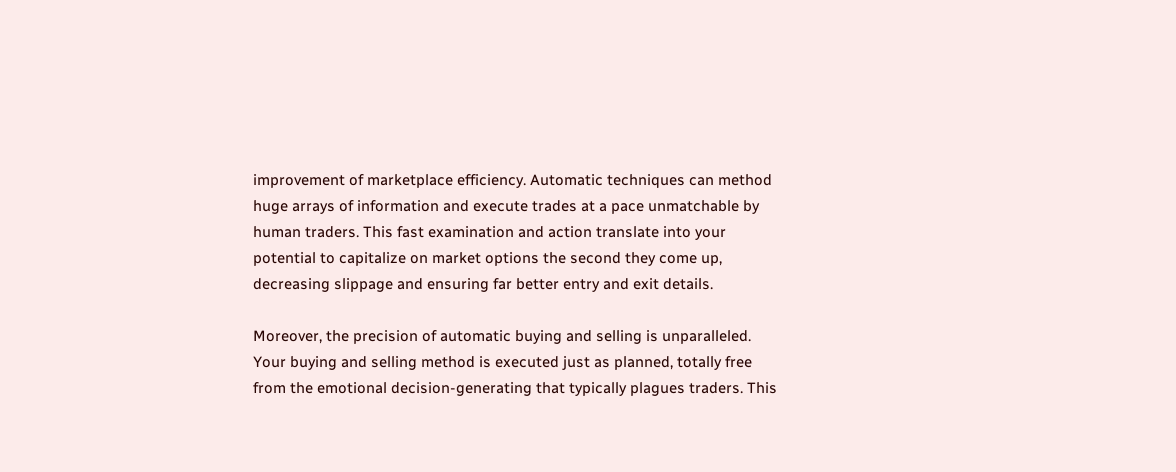improvement of marketplace efficiency. Automatic techniques can method huge arrays of information and execute trades at a pace unmatchable by human traders. This fast examination and action translate into your potential to capitalize on market options the second they come up, decreasing slippage and ensuring far better entry and exit details.

Moreover, the precision of automatic buying and selling is unparalleled. Your buying and selling method is executed just as planned, totally free from the emotional decision-generating that typically plagues traders. This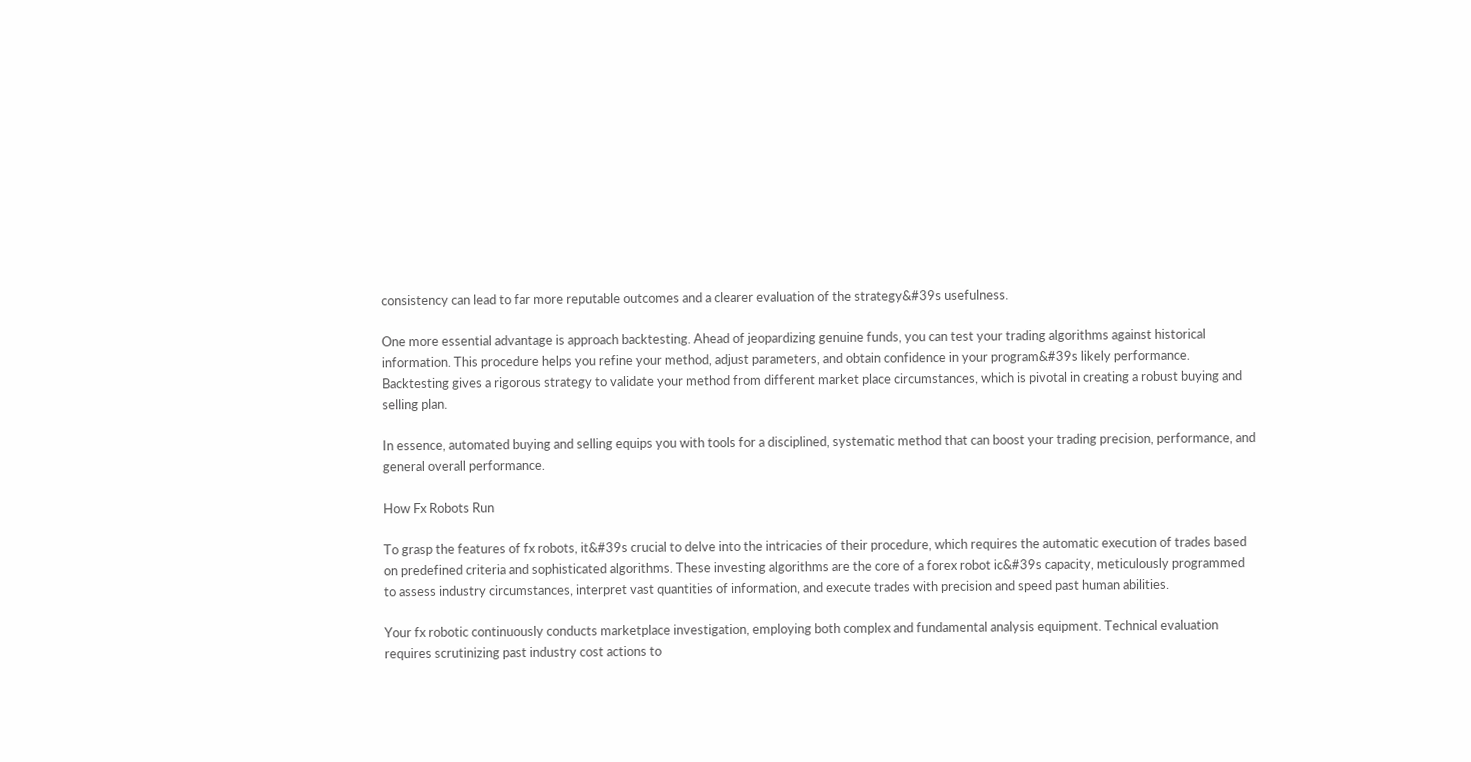consistency can lead to far more reputable outcomes and a clearer evaluation of the strategy&#39s usefulness.

One more essential advantage is approach backtesting. Ahead of jeopardizing genuine funds, you can test your trading algorithms against historical information. This procedure helps you refine your method, adjust parameters, and obtain confidence in your program&#39s likely performance. Backtesting gives a rigorous strategy to validate your method from different market place circumstances, which is pivotal in creating a robust buying and selling plan.

In essence, automated buying and selling equips you with tools for a disciplined, systematic method that can boost your trading precision, performance, and general overall performance.

How Fx Robots Run

To grasp the features of fx robots, it&#39s crucial to delve into the intricacies of their procedure, which requires the automatic execution of trades based on predefined criteria and sophisticated algorithms. These investing algorithms are the core of a forex robot ic&#39s capacity, meticulously programmed to assess industry circumstances, interpret vast quantities of information, and execute trades with precision and speed past human abilities.

Your fx robotic continuously conducts marketplace investigation, employing both complex and fundamental analysis equipment. Technical evaluation requires scrutinizing past industry cost actions to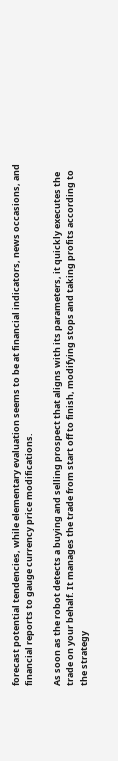forecast potential tendencies, while elementary evaluation seems to be at financial indicators, news occasions, and financial reports to gauge currency price modifications.

As soon as the robot detects a buying and selling prospect that aligns with its parameters, it quickly executes the trade on your behalf. It manages the trade from start off to finish, modifying stops and taking profits according to the strategy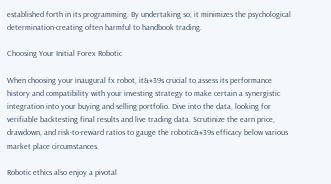established forth in its programming. By undertaking so, it minimizes the psychological determination-creating often harmful to handbook trading.

Choosing Your Initial Forex Robotic

When choosing your inaugural fx robot, it&#39s crucial to assess its performance history and compatibility with your investing strategy to make certain a synergistic integration into your buying and selling portfolio. Dive into the data, looking for verifiable backtesting final results and live trading data. Scrutinize the earn price, drawdown, and risk-to-reward ratios to gauge the robotic&#39s efficacy below various market place circumstances.

Robotic ethics also enjoy a pivotal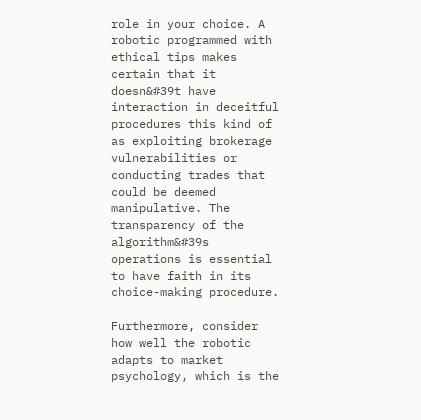role in your choice. A robotic programmed with ethical tips makes certain that it doesn&#39t have interaction in deceitful procedures this kind of as exploiting brokerage vulnerabilities or conducting trades that could be deemed manipulative. The transparency of the algorithm&#39s operations is essential to have faith in its choice-making procedure.

Furthermore, consider how well the robotic adapts to market psychology, which is the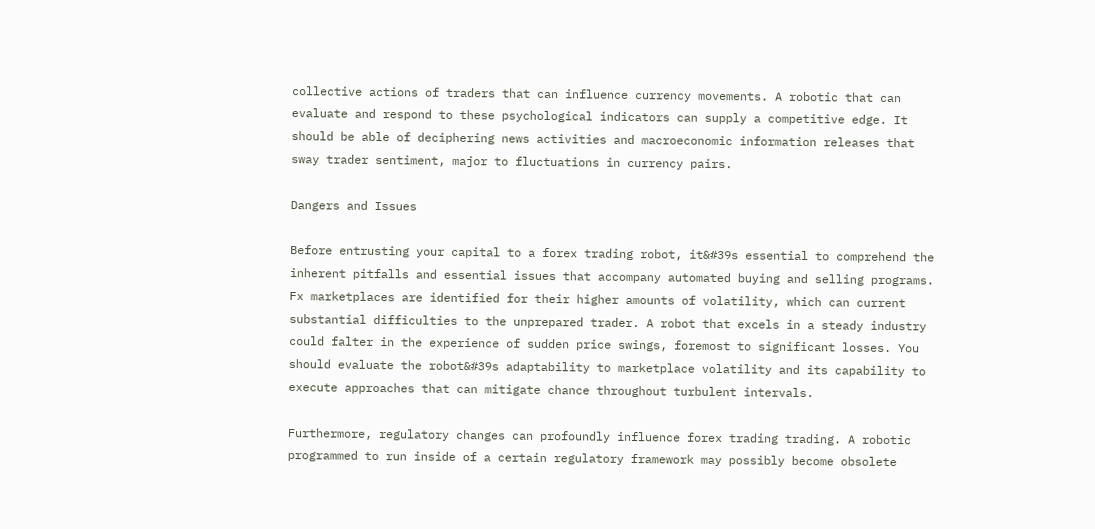collective actions of traders that can influence currency movements. A robotic that can evaluate and respond to these psychological indicators can supply a competitive edge. It should be able of deciphering news activities and macroeconomic information releases that sway trader sentiment, major to fluctuations in currency pairs.

Dangers and Issues

Before entrusting your capital to a forex trading robot, it&#39s essential to comprehend the inherent pitfalls and essential issues that accompany automated buying and selling programs. Fx marketplaces are identified for their higher amounts of volatility, which can current substantial difficulties to the unprepared trader. A robot that excels in a steady industry could falter in the experience of sudden price swings, foremost to significant losses. You should evaluate the robot&#39s adaptability to marketplace volatility and its capability to execute approaches that can mitigate chance throughout turbulent intervals.

Furthermore, regulatory changes can profoundly influence forex trading trading. A robotic programmed to run inside of a certain regulatory framework may possibly become obsolete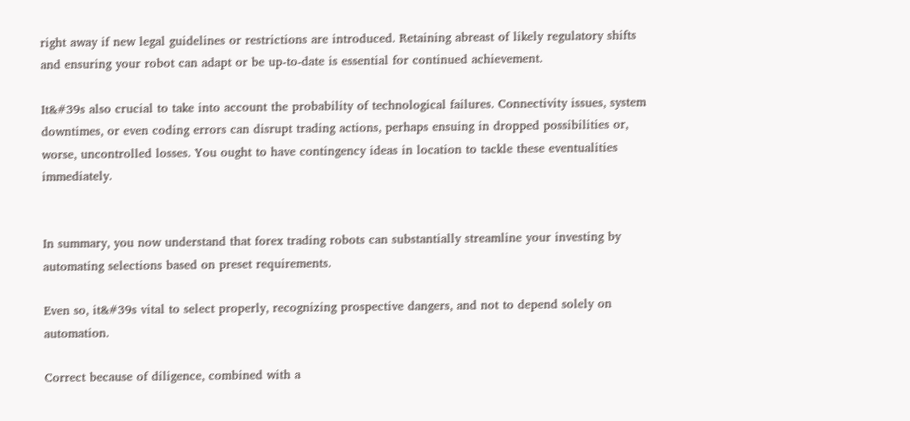right away if new legal guidelines or restrictions are introduced. Retaining abreast of likely regulatory shifts and ensuring your robot can adapt or be up-to-date is essential for continued achievement.

It&#39s also crucial to take into account the probability of technological failures. Connectivity issues, system downtimes, or even coding errors can disrupt trading actions, perhaps ensuing in dropped possibilities or, worse, uncontrolled losses. You ought to have contingency ideas in location to tackle these eventualities immediately.


In summary, you now understand that forex trading robots can substantially streamline your investing by automating selections based on preset requirements.

Even so, it&#39s vital to select properly, recognizing prospective dangers, and not to depend solely on automation.

Correct because of diligence, combined with a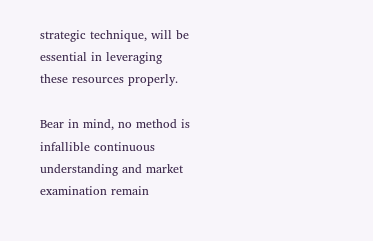strategic technique, will be essential in leveraging these resources properly.

Bear in mind, no method is infallible continuous understanding and market examination remain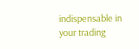indispensable in your trading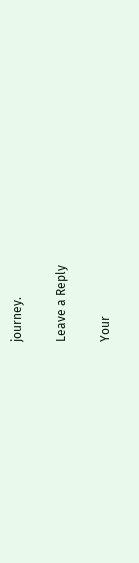journey.

Leave a Reply

Your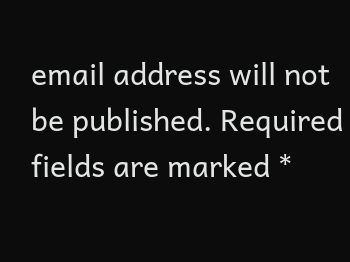email address will not be published. Required fields are marked *